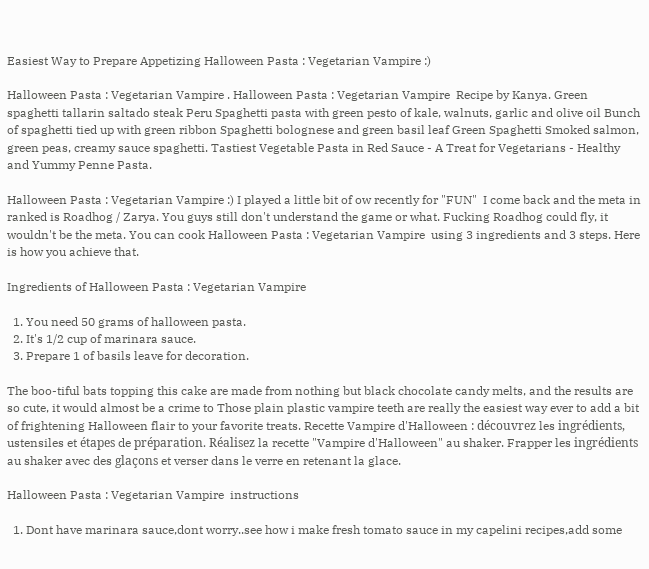Easiest Way to Prepare Appetizing Halloween Pasta : Vegetarian Vampire :)

Halloween Pasta : Vegetarian Vampire . Halloween Pasta : Vegetarian Vampire  Recipe by Kanya. Green spaghetti tallarin saltado steak Peru Spaghetti pasta with green pesto of kale, walnuts, garlic and olive oil Bunch of spaghetti tied up with green ribbon Spaghetti bolognese and green basil leaf Green Spaghetti Smoked salmon, green peas, creamy sauce spaghetti. Tastiest Vegetable Pasta in Red Sauce - A Treat for Vegetarians - Healthy and Yummy Penne Pasta.

Halloween Pasta : Vegetarian Vampire :) I played a little bit of ow recently for "FUN"  I come back and the meta in ranked is Roadhog / Zarya. You guys still don't understand the game or what. Fucking Roadhog could fly, it wouldn't be the meta. You can cook Halloween Pasta : Vegetarian Vampire  using 3 ingredients and 3 steps. Here is how you achieve that.

Ingredients of Halloween Pasta : Vegetarian Vampire

  1. You need 50 grams of halloween pasta.
  2. It's 1/2 cup of marinara sauce.
  3. Prepare 1 of basils leave for decoration.

The boo-tiful bats topping this cake are made from nothing but black chocolate candy melts, and the results are so cute, it would almost be a crime to Those plain plastic vampire teeth are really the easiest way ever to add a bit of frightening Halloween flair to your favorite treats. Recette Vampire d'Halloween : découvrez les ingrédients, ustensiles et étapes de préparation. Réalisez la recette "Vampire d'Halloween" au shaker. Frapper les ingrédients au shaker avec des glaçons et verser dans le verre en retenant la glace.

Halloween Pasta : Vegetarian Vampire  instructions

  1. Dont have marinara sauce,dont worry..see how i make fresh tomato sauce in my capelini recipes,add some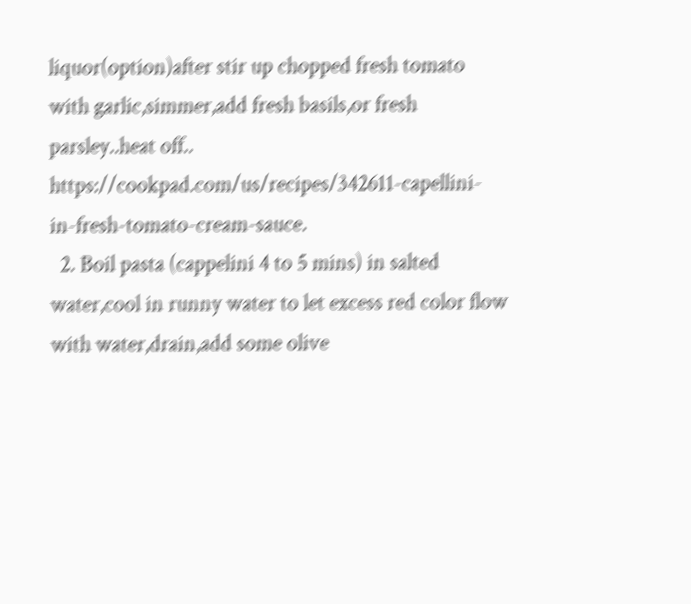liquor(option)after stir up chopped fresh tomato with garlic,simmer,add fresh basils,or fresh parsley..heat off.. https://cookpad.com/us/recipes/342611-capellini-in-fresh-tomato-cream-sauce.
  2. Boil pasta (cappelini 4 to 5 mins) in salted water,cool in runny water to let excess red color flow with water,drain,add some olive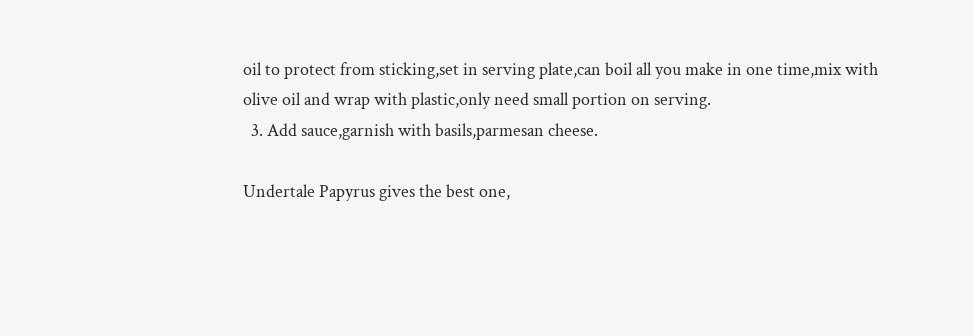oil to protect from sticking,set in serving plate,can boil all you make in one time,mix with olive oil and wrap with plastic,only need small portion on serving.
  3. Add sauce,garnish with basils,parmesan cheese.

Undertale Papyrus gives the best one,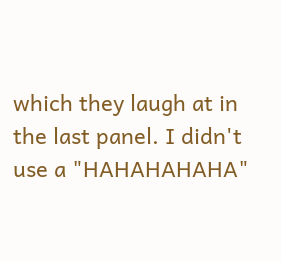which they laugh at in the last panel. I didn't use a "HAHAHAHAHA"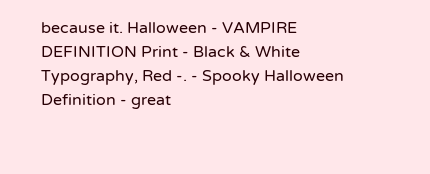because it. Halloween - VAMPIRE DEFINITION Print - Black & White Typography, Red -. - Spooky Halloween Definition - great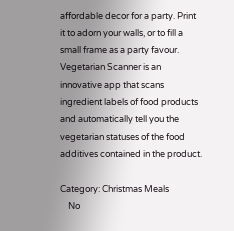affordable decor for a party. Print it to adorn your walls, or to fill a small frame as a party favour. Vegetarian Scanner is an innovative app that scans ingredient labels of food products and automatically tell you the vegetarian statuses of the food additives contained in the product.

Category: Christmas Meals
    No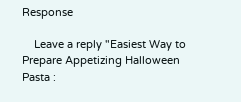Response

    Leave a reply "Easiest Way to Prepare Appetizing Halloween Pasta :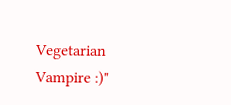Vegetarian Vampire :)"